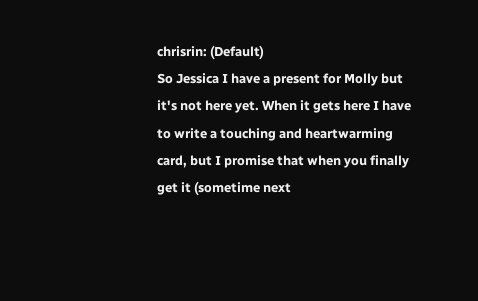chrisrin: (Default)
So Jessica I have a present for Molly but it's not here yet. When it gets here I have to write a touching and heartwarming card, but I promise that when you finally get it (sometime next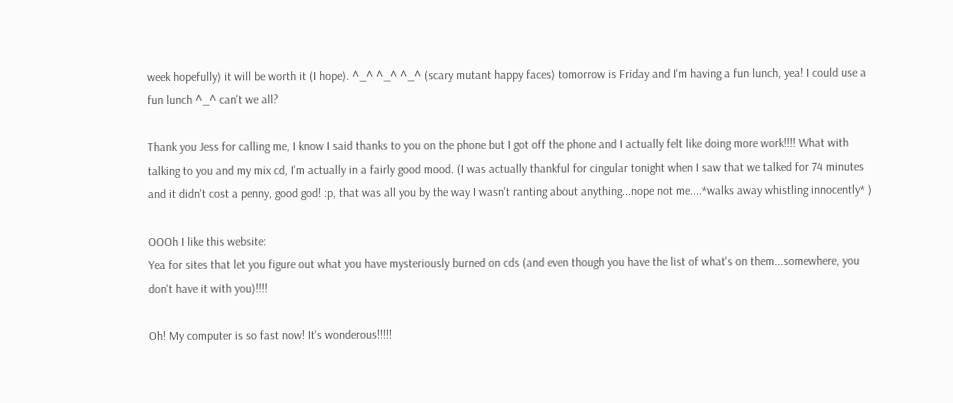week hopefully) it will be worth it (I hope). ^_^ ^_^ ^_^ (scary mutant happy faces) tomorrow is Friday and I'm having a fun lunch, yea! I could use a fun lunch ^_^ can't we all?

Thank you Jess for calling me, I know I said thanks to you on the phone but I got off the phone and I actually felt like doing more work!!!! What with talking to you and my mix cd, I'm actually in a fairly good mood. (I was actually thankful for cingular tonight when I saw that we talked for 74 minutes and it didn't cost a penny, good god! :p, that was all you by the way I wasn't ranting about anything...nope not me....*walks away whistling innocently* )

OOOh I like this website:
Yea for sites that let you figure out what you have mysteriously burned on cds (and even though you have the list of what's on them...somewhere, you don't have it with you)!!!!

Oh! My computer is so fast now! It's wonderous!!!!!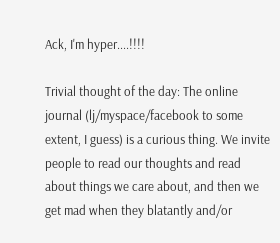Ack, I'm hyper....!!!!

Trivial thought of the day: The online journal (lj/myspace/facebook to some extent, I guess) is a curious thing. We invite people to read our thoughts and read about things we care about, and then we get mad when they blatantly and/or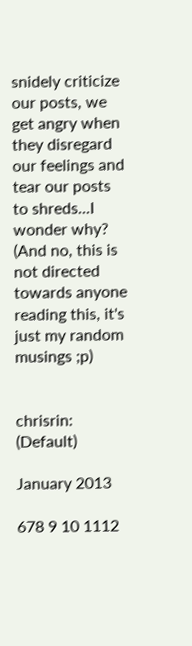snidely criticize our posts, we get angry when they disregard our feelings and tear our posts to shreds...I wonder why?  (And no, this is not directed towards anyone reading this, it's just my random musings ;p)


chrisrin: (Default)

January 2013

678 9 10 1112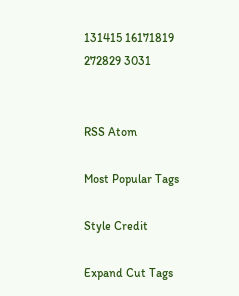131415 16171819
272829 3031


RSS Atom

Most Popular Tags

Style Credit

Expand Cut Tags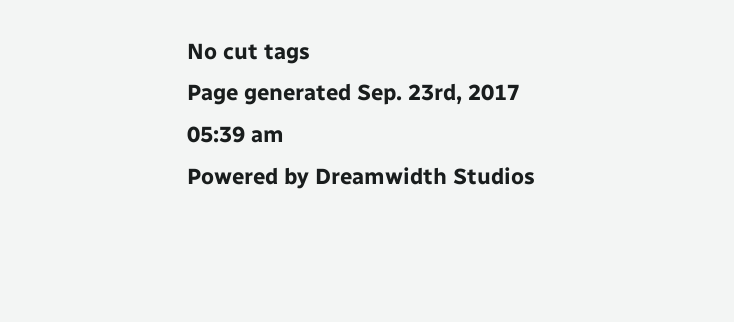No cut tags
Page generated Sep. 23rd, 2017 05:39 am
Powered by Dreamwidth Studios